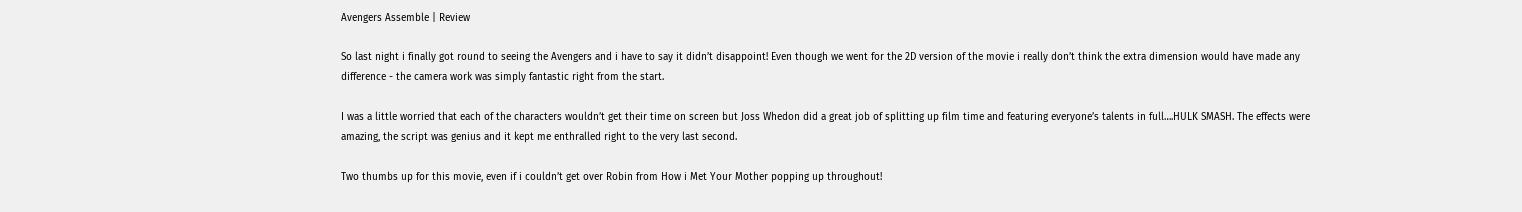Avengers Assemble | Review

So last night i finally got round to seeing the Avengers and i have to say it didn’t disappoint! Even though we went for the 2D version of the movie i really don’t think the extra dimension would have made any difference - the camera work was simply fantastic right from the start.

I was a little worried that each of the characters wouldn’t get their time on screen but Joss Whedon did a great job of splitting up film time and featuring everyone’s talents in full….HULK SMASH. The effects were amazing, the script was genius and it kept me enthralled right to the very last second.

Two thumbs up for this movie, even if i couldn’t get over Robin from How i Met Your Mother popping up throughout!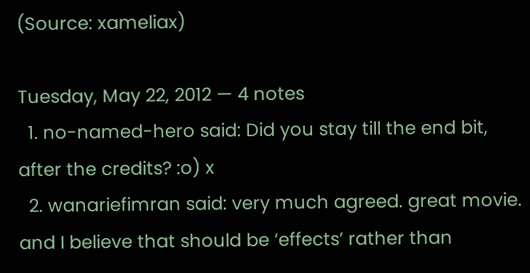(Source: xameliax)

Tuesday, May 22, 2012 — 4 notes
  1. no-named-hero said: Did you stay till the end bit, after the credits? :o) x
  2. wanariefimran said: very much agreed. great movie. and I believe that should be ‘effects’ rather than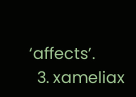‘affects’.
  3. xameliax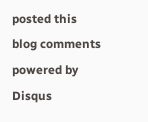posted this
blog comments powered by Disqus